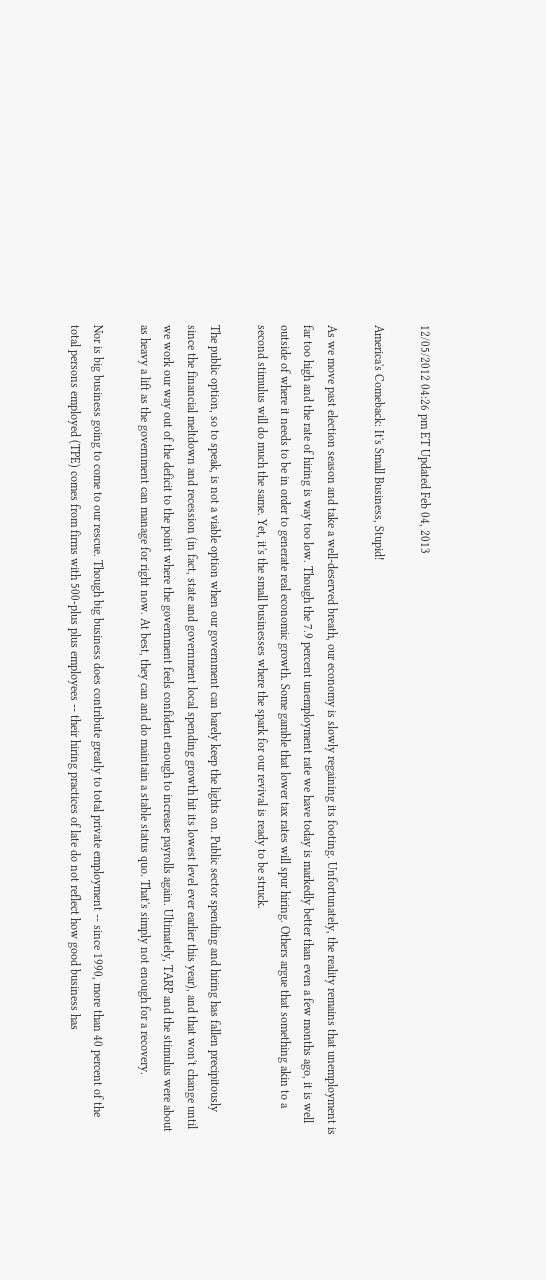12/05/2012 04:26 pm ET Updated Feb 04, 2013

America's Comeback: It's Small Business, Stupid!

As we move past election season and take a well-deserved breath, our economy is slowly regaining its footing. Unfortunately, the reality remains that unemployment is far too high and the rate of hiring is way too low. Though the 7.9 percent unemployment rate we have today is markedly better than even a few months ago, it is well outside of where it needs to be in order to generate real economic growth. Some gamble that lower tax rates will spur hiring. Others argue that something akin to a second stimulus will do much the same. Yet, it's the small businesses where the spark for our revival is ready to be struck.

The public option, so to speak, is not a viable option when our government can barely keep the lights on. Public sector spending and hiring has fallen precipitously since the financial meltdown and recession (in fact, state and government local spending growth hit its lowest level ever earlier this year), and that won't change until we work our way out of the deficit to the point where the government feels confident enough to increase payrolls again. Ultimately, TARP and the stimulus were about as heavy a lift as the government can manage for right now. At best, they can and do maintain a stable status quo. That's simply not enough for a recovery.

Nor is big business going to come to our rescue. Though big business does contribute greatly to total private employment -- since 1990, more than 40 percent of the total persons employed (TPE) comes from firms with 500-plus plus employees -- their hiring practices of late do not reflect how good business has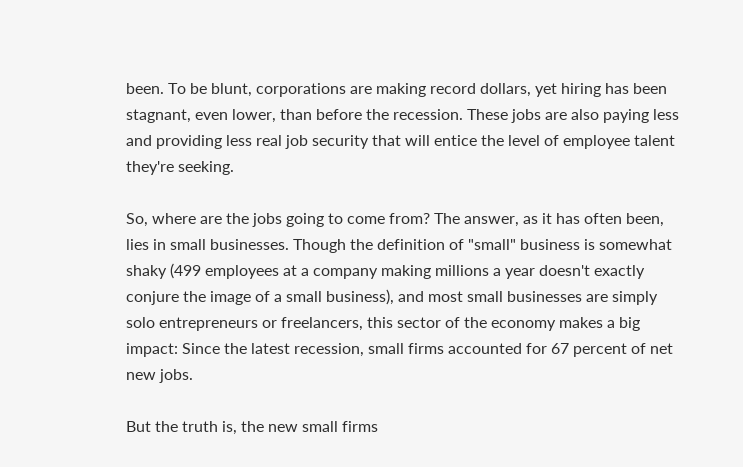been. To be blunt, corporations are making record dollars, yet hiring has been stagnant, even lower, than before the recession. These jobs are also paying less and providing less real job security that will entice the level of employee talent they're seeking.

So, where are the jobs going to come from? The answer, as it has often been, lies in small businesses. Though the definition of "small" business is somewhat shaky (499 employees at a company making millions a year doesn't exactly conjure the image of a small business), and most small businesses are simply solo entrepreneurs or freelancers, this sector of the economy makes a big impact: Since the latest recession, small firms accounted for 67 percent of net new jobs.

But the truth is, the new small firms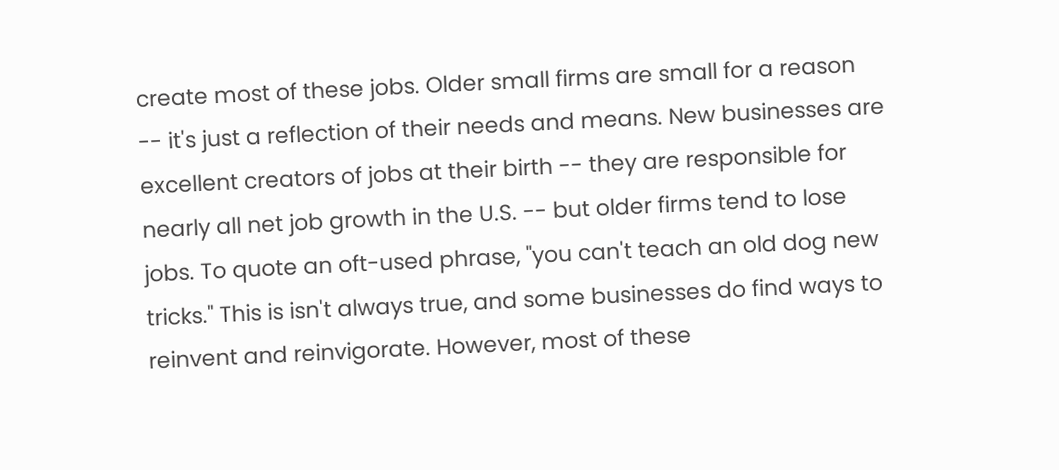create most of these jobs. Older small firms are small for a reason -- it's just a reflection of their needs and means. New businesses are excellent creators of jobs at their birth -- they are responsible for nearly all net job growth in the U.S. -- but older firms tend to lose jobs. To quote an oft-used phrase, "you can't teach an old dog new tricks." This is isn't always true, and some businesses do find ways to reinvent and reinvigorate. However, most of these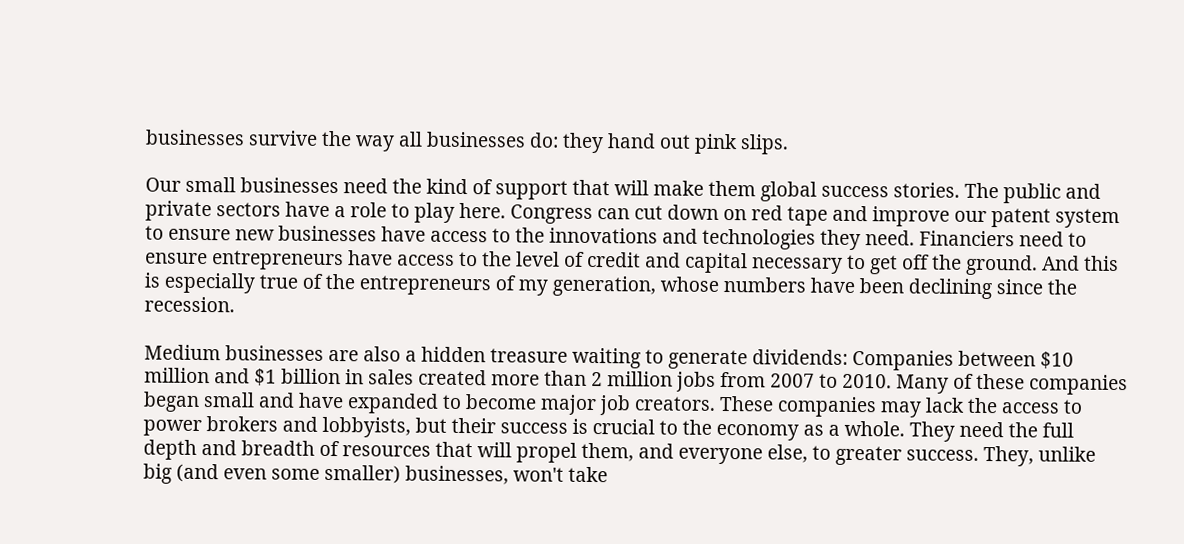businesses survive the way all businesses do: they hand out pink slips.

Our small businesses need the kind of support that will make them global success stories. The public and private sectors have a role to play here. Congress can cut down on red tape and improve our patent system to ensure new businesses have access to the innovations and technologies they need. Financiers need to ensure entrepreneurs have access to the level of credit and capital necessary to get off the ground. And this is especially true of the entrepreneurs of my generation, whose numbers have been declining since the recession.

Medium businesses are also a hidden treasure waiting to generate dividends: Companies between $10 million and $1 billion in sales created more than 2 million jobs from 2007 to 2010. Many of these companies began small and have expanded to become major job creators. These companies may lack the access to power brokers and lobbyists, but their success is crucial to the economy as a whole. They need the full depth and breadth of resources that will propel them, and everyone else, to greater success. They, unlike big (and even some smaller) businesses, won't take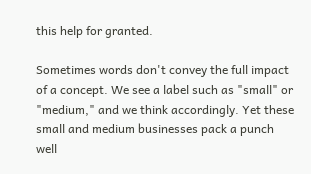this help for granted.

Sometimes words don't convey the full impact of a concept. We see a label such as "small" or "medium," and we think accordingly. Yet these small and medium businesses pack a punch well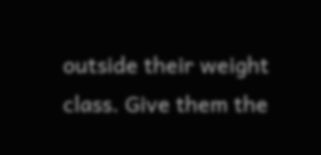outside their weight class. Give them the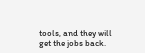tools, and they will get the jobs back.